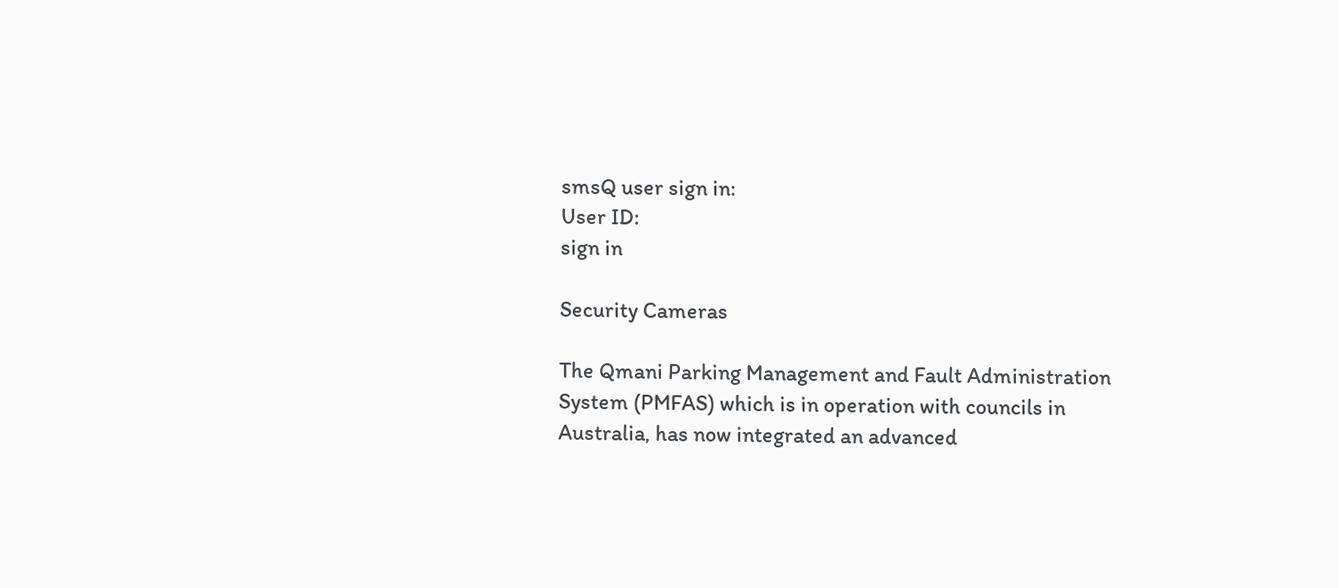smsQ user sign in:
User ID:
sign in

Security Cameras

The Qmani Parking Management and Fault Administration System (PMFAS) which is in operation with councils in Australia, has now integrated an advanced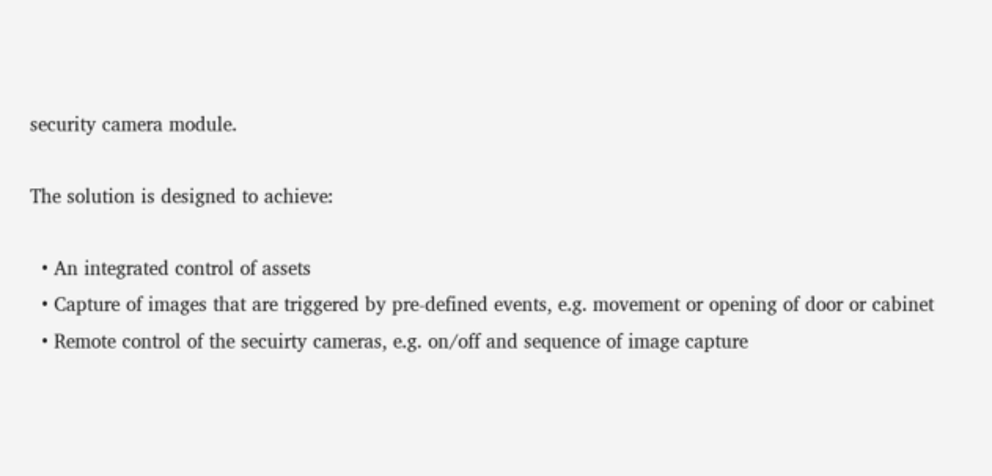security camera module.

The solution is designed to achieve:

  • An integrated control of assets
  • Capture of images that are triggered by pre-defined events, e.g. movement or opening of door or cabinet
  • Remote control of the secuirty cameras, e.g. on/off and sequence of image capture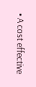• A cost effective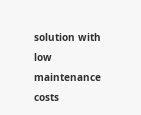solution with low maintenance costs